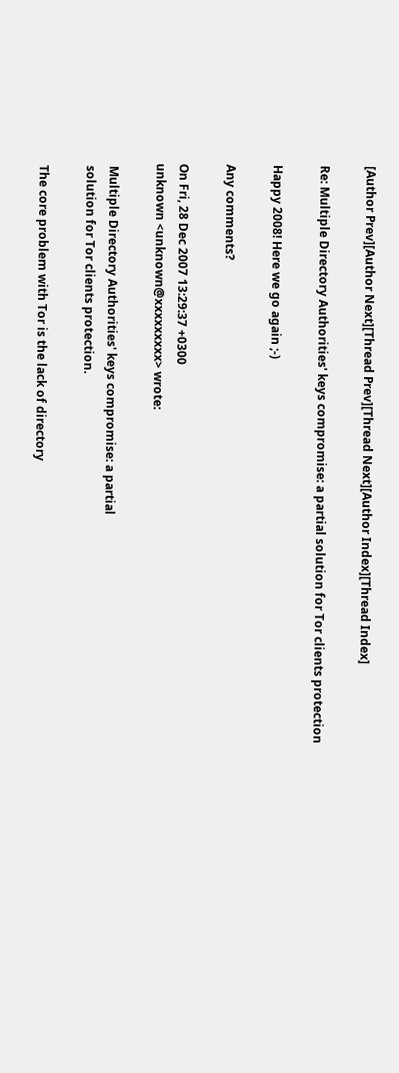[Author Prev][Author Next][Thread Prev][Thread Next][Author Index][Thread Index]

Re: Multiple Directory Authorities' keys compromise: a partial solution for Tor clients protection

Happy 2008! Here we go again ;-)

Any comments?

On Fri, 28 Dec 2007 13:29:37 +0300
unknown <unknown@xxxxxxxxx> wrote:

 Multiple Directory Authorities' keys compromise: a partial
 solution for Tor clients protection.

 The core problem with Tor is the lack of directory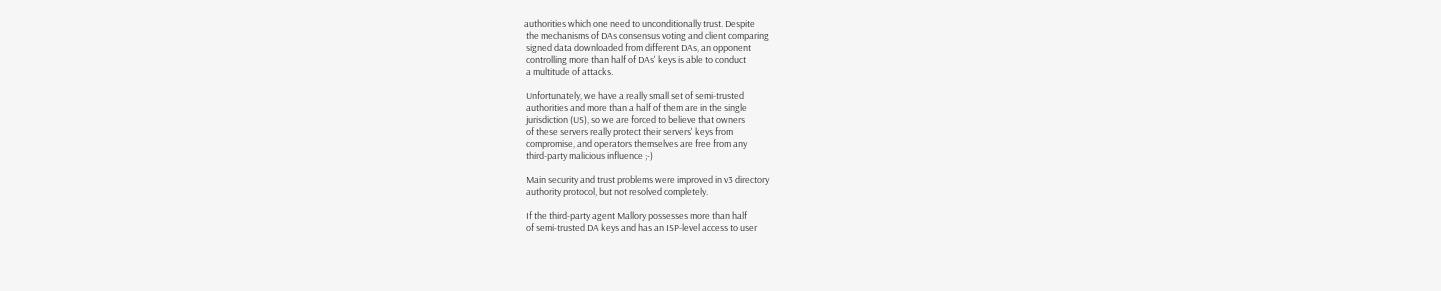authorities which one need to unconditionally trust. Despite
 the mechanisms of DAs consensus voting and client comparing
 signed data downloaded from different DAs, an opponent
 controlling more than half of DAs' keys is able to conduct
 a multitude of attacks.

 Unfortunately, we have a really small set of semi-trusted
 authorities and more than a half of them are in the single
 jurisdiction (US), so we are forced to believe that owners
 of these servers really protect their servers' keys from
 compromise, and operators themselves are free from any
 third-party malicious influence ;-)

 Main security and trust problems were improved in v3 directory
 authority protocol, but not resolved completely.

 If the third-party agent Mallory possesses more than half
 of semi-trusted DA keys and has an ISP-level access to user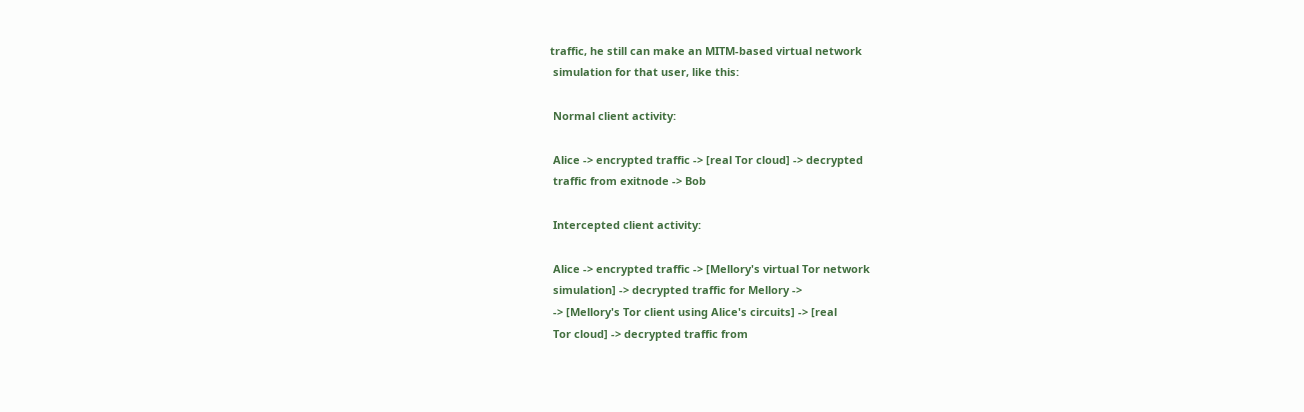traffic, he still can make an MITM-based virtual network
 simulation for that user, like this:

 Normal client activity:

 Alice -> encrypted traffic -> [real Tor cloud] -> decrypted
 traffic from exitnode -> Bob

 Intercepted client activity:

 Alice -> encrypted traffic -> [Mellory's virtual Tor network
 simulation] -> decrypted traffic for Mellory ->
 -> [Mellory's Tor client using Alice's circuits] -> [real
 Tor cloud] -> decrypted traffic from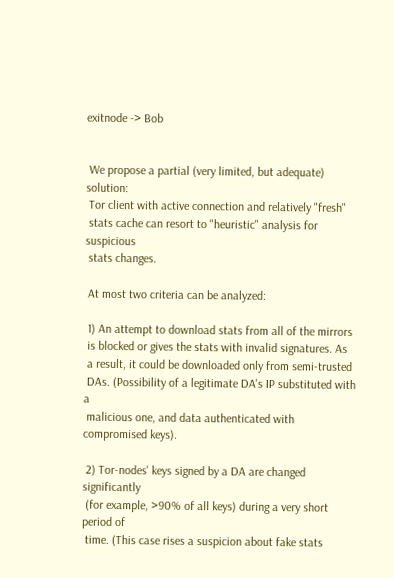exitnode -> Bob


 We propose a partial (very limited, but adequate) solution:
 Tor client with active connection and relatively "fresh"
 stats cache can resort to "heuristic" analysis for suspicious
 stats changes.

 At most two criteria can be analyzed:

 1) An attempt to download stats from all of the mirrors
 is blocked or gives the stats with invalid signatures. As
 a result, it could be downloaded only from semi-trusted
 DAs. (Possibility of a legitimate DA's IP substituted with a
 malicious one, and data authenticated with compromised keys).

 2) Tor-nodes' keys signed by a DA are changed significantly
 (for example, >90% of all keys) during a very short period of
 time. (This case rises a suspicion about fake stats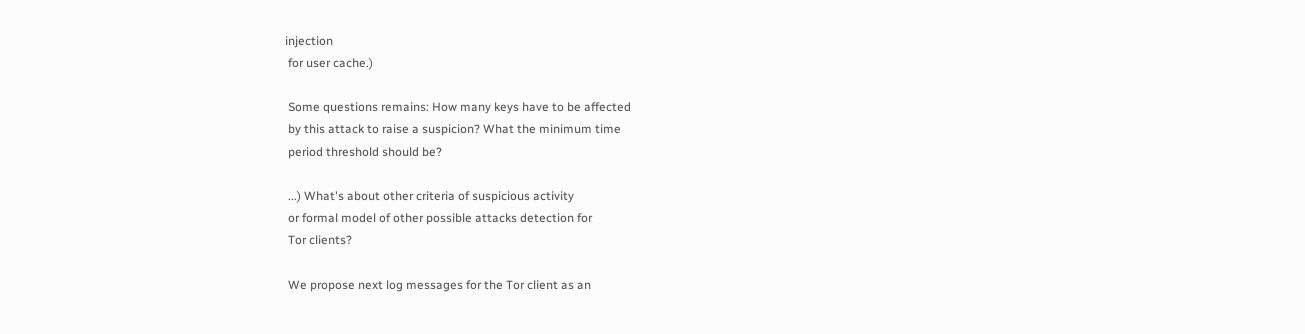injection
 for user cache.)

 Some questions remains: How many keys have to be affected
 by this attack to raise a suspicion? What the minimum time
 period threshold should be?

 ...) What's about other criteria of suspicious activity
 or formal model of other possible attacks detection for
 Tor clients?

 We propose next log messages for the Tor client as an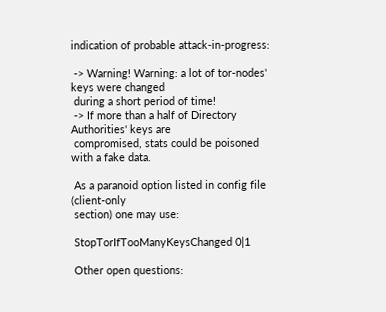indication of probable attack-in-progress:

 -> Warning! Warning: a lot of tor-nodes' keys were changed
 during a short period of time!
 -> If more than a half of Directory Authorities' keys are
 compromised, stats could be poisoned with a fake data.

 As a paranoid option listed in config file (client-only
 section) one may use:

 StopTorIfTooManyKeysChanged 0|1

 Other open questions: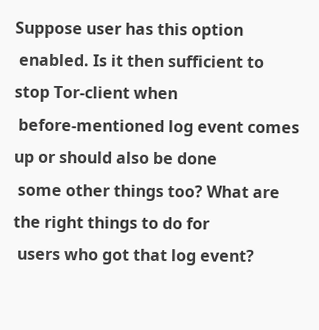Suppose user has this option
 enabled. Is it then sufficient to stop Tor-client when
 before-mentioned log event comes up or should also be done
 some other things too? What are the right things to do for
 users who got that log event?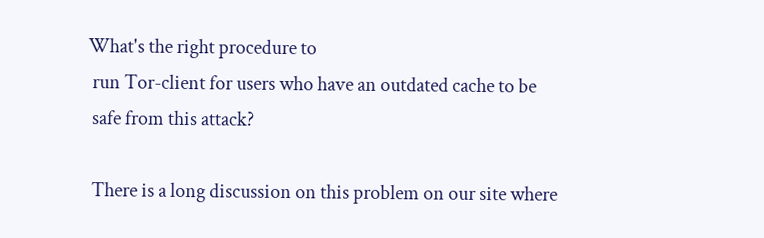What's the right procedure to
 run Tor-client for users who have an outdated cache to be
 safe from this attack?

 There is a long discussion on this problem on our site where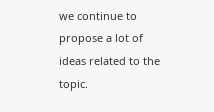we continue to propose a lot of ideas related to the topic.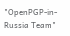"OpenPGP-in-Russia Team"